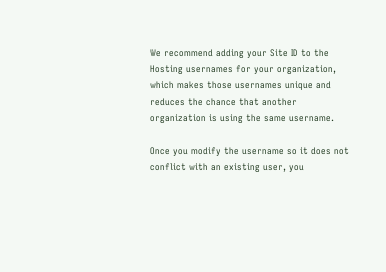We recommend adding your Site ID to the Hosting usernames for your organization, which makes those usernames unique and reduces the chance that another organization is using the same username.

Once you modify the username so it does not conflict with an existing user, you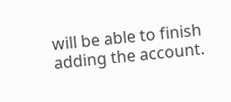will be able to finish adding the account.